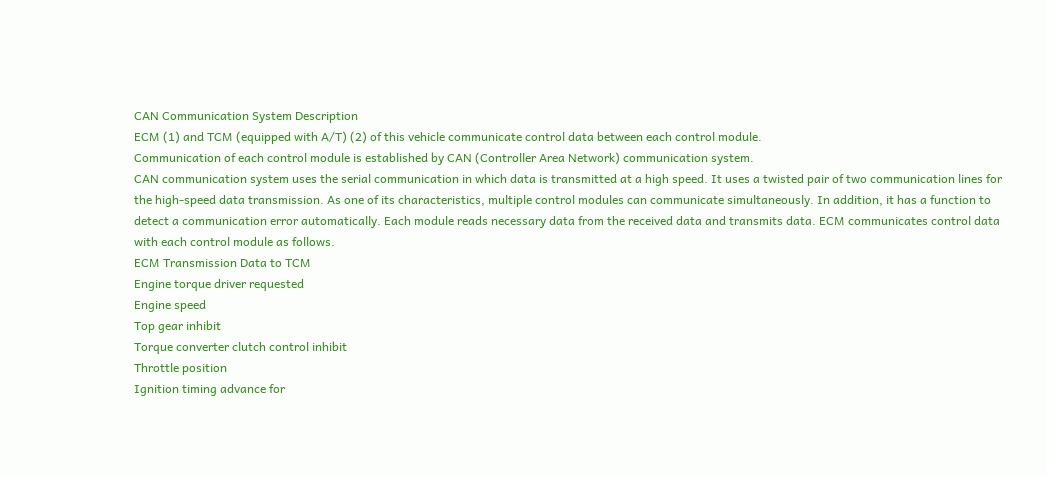CAN Communication System Description
ECM (1) and TCM (equipped with A/T) (2) of this vehicle communicate control data between each control module.
Communication of each control module is established by CAN (Controller Area Network) communication system.
CAN communication system uses the serial communication in which data is transmitted at a high speed. It uses a twisted pair of two communication lines for the high-speed data transmission. As one of its characteristics, multiple control modules can communicate simultaneously. In addition, it has a function to detect a communication error automatically. Each module reads necessary data from the received data and transmits data. ECM communicates control data with each control module as follows.
ECM Transmission Data to TCM
Engine torque driver requested
Engine speed
Top gear inhibit
Torque converter clutch control inhibit
Throttle position
Ignition timing advance for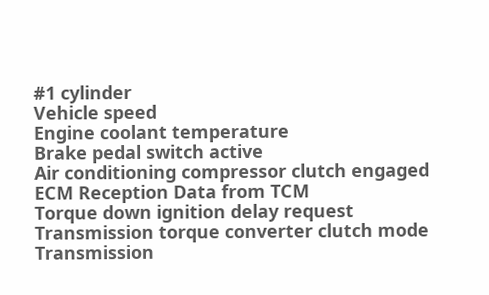#1 cylinder
Vehicle speed
Engine coolant temperature
Brake pedal switch active
Air conditioning compressor clutch engaged
ECM Reception Data from TCM
Torque down ignition delay request
Transmission torque converter clutch mode
Transmission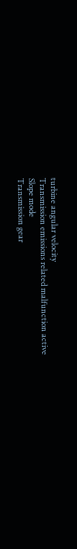turbine angular velocity
Transmission emissions related malfunction active
Slope mode
Transmission gear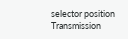selector position
Transmission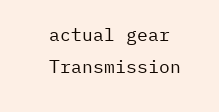actual gear
Transmission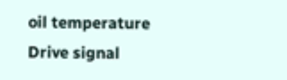oil temperature
Drive signal